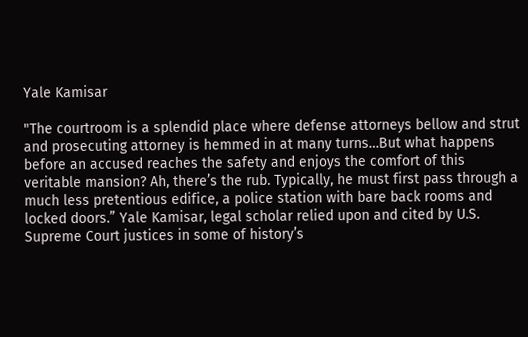Yale Kamisar

"The courtroom is a splendid place where defense attorneys bellow and strut and prosecuting attorney is hemmed in at many turns…But what happens before an accused reaches the safety and enjoys the comfort of this veritable mansion? Ah, there’s the rub. Typically, he must first pass through a much less pretentious edifice, a police station with bare back rooms and locked doors.” Yale Kamisar, legal scholar relied upon and cited by U.S. Supreme Court justices in some of history’s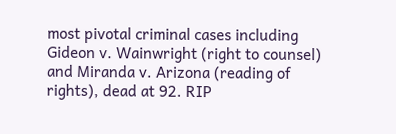most pivotal criminal cases including Gideon v. Wainwright (right to counsel) and Miranda v. Arizona (reading of rights), dead at 92. RIP